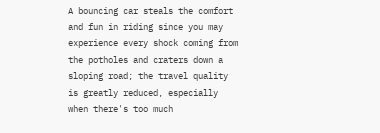A bouncing car steals the comfort and fun in riding since you may experience every shock coming from the potholes and craters down a sloping road; the travel quality is greatly reduced, especially when there's too much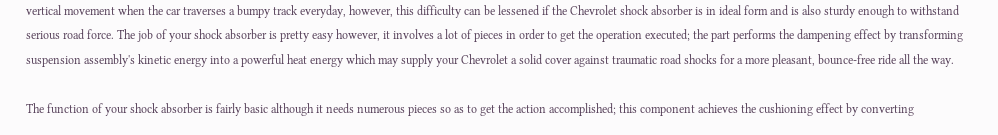vertical movement when the car traverses a bumpy track everyday, however, this difficulty can be lessened if the Chevrolet shock absorber is in ideal form and is also sturdy enough to withstand serious road force. The job of your shock absorber is pretty easy however, it involves a lot of pieces in order to get the operation executed; the part performs the dampening effect by transforming suspension assembly's kinetic energy into a powerful heat energy which may supply your Chevrolet a solid cover against traumatic road shocks for a more pleasant, bounce-free ride all the way.

The function of your shock absorber is fairly basic although it needs numerous pieces so as to get the action accomplished; this component achieves the cushioning effect by converting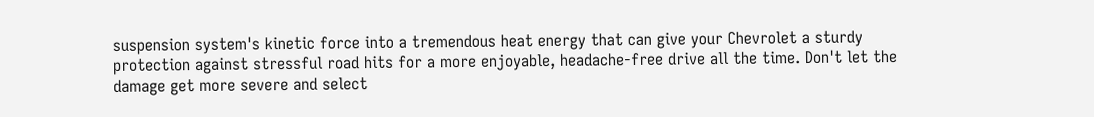suspension system's kinetic force into a tremendous heat energy that can give your Chevrolet a sturdy protection against stressful road hits for a more enjoyable, headache-free drive all the time. Don't let the damage get more severe and select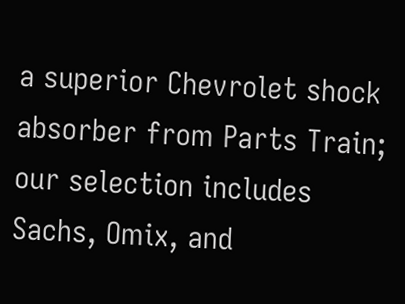a superior Chevrolet shock absorber from Parts Train; our selection includes Sachs, Omix, and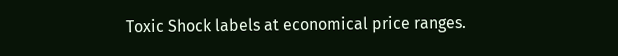Toxic Shock labels at economical price ranges.